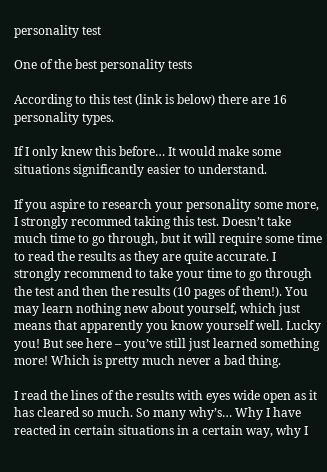personality test

One of the best personality tests

According to this test (link is below) there are 16 personality types.

If I only knew this before… It would make some situations significantly easier to understand.

If you aspire to research your personality some more, I strongly recommed taking this test. Doesn’t take much time to go through, but it will require some time to read the results as they are quite accurate. I strongly recommend to take your time to go through the test and then the results (10 pages of them!). You may learn nothing new about yourself, which just means that apparently you know yourself well. Lucky you! But see here – you’ve still just learned something more! Which is pretty much never a bad thing.

I read the lines of the results with eyes wide open as it has cleared so much. So many why’s… Why I have reacted in certain situations in a certain way, why I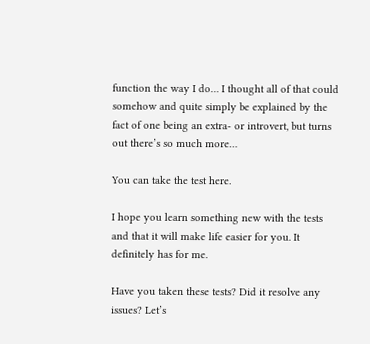function the way I do… I thought all of that could somehow and quite simply be explained by the fact of one being an extra- or introvert, but turns out there’s so much more…

You can take the test here.

I hope you learn something new with the tests and that it will make life easier for you. It definitely has for me.

Have you taken these tests? Did it resolve any issues? Let’s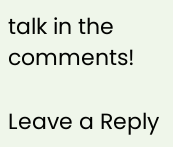talk in the comments!

Leave a Reply